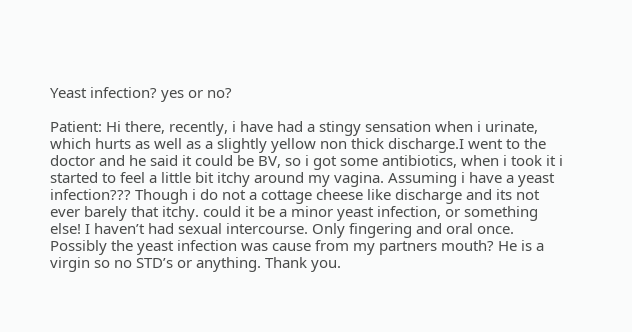Yeast infection? yes or no?

Patient: Hi there, recently, i have had a stingy sensation when i urinate, which hurts as well as a slightly yellow non thick discharge.I went to the doctor and he said it could be BV, so i got some antibiotics, when i took it i started to feel a little bit itchy around my vagina. Assuming i have a yeast infection??? Though i do not a cottage cheese like discharge and its not ever barely that itchy. could it be a minor yeast infection, or something else! I haven’t had sexual intercourse. Only fingering and oral once. Possibly the yeast infection was cause from my partners mouth? He is a virgin so no STD’s or anything. Thank you.